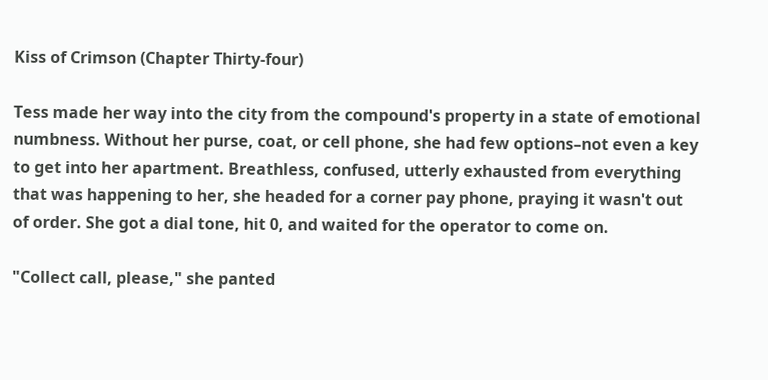Kiss of Crimson (Chapter Thirty-four)

Tess made her way into the city from the compound's property in a state of emotional numbness. Without her purse, coat, or cell phone, she had few options–not even a key to get into her apartment. Breathless, confused, utterly exhausted from everything that was happening to her, she headed for a corner pay phone, praying it wasn't out of order. She got a dial tone, hit 0, and waited for the operator to come on.

"Collect call, please," she panted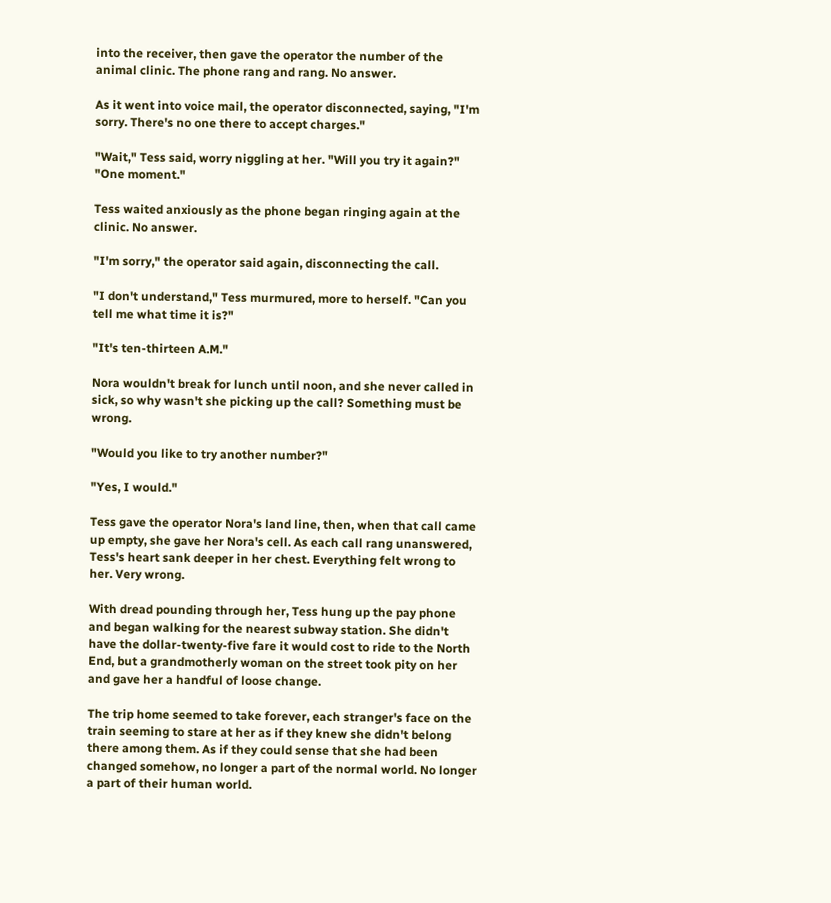into the receiver, then gave the operator the number of the animal clinic. The phone rang and rang. No answer.

As it went into voice mail, the operator disconnected, saying, "I'm sorry. There's no one there to accept charges."

"Wait," Tess said, worry niggling at her. "Will you try it again?" "One moment."

Tess waited anxiously as the phone began ringing again at the clinic. No answer.

"I'm sorry," the operator said again, disconnecting the call.

"I don't understand," Tess murmured, more to herself. "Can you tell me what time it is?"

"It's ten-thirteen A.M."

Nora wouldn't break for lunch until noon, and she never called in sick, so why wasn't she picking up the call? Something must be wrong.

"Would you like to try another number?"

"Yes, I would."

Tess gave the operator Nora's land line, then, when that call came up empty, she gave her Nora's cell. As each call rang unanswered, Tess's heart sank deeper in her chest. Everything felt wrong to her. Very wrong.

With dread pounding through her, Tess hung up the pay phone and began walking for the nearest subway station. She didn't have the dollar-twenty-five fare it would cost to ride to the North End, but a grandmotherly woman on the street took pity on her and gave her a handful of loose change.

The trip home seemed to take forever, each stranger's face on the train seeming to stare at her as if they knew she didn't belong there among them. As if they could sense that she had been changed somehow, no longer a part of the normal world. No longer a part of their human world.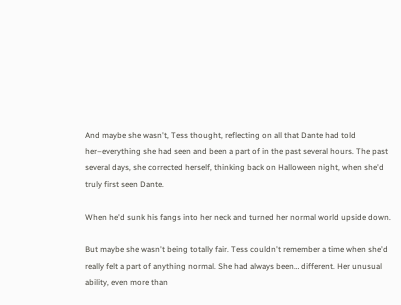And maybe she wasn't, Tess thought, reflecting on all that Dante had told her–everything she had seen and been a part of in the past several hours. The past several days, she corrected herself, thinking back on Halloween night, when she'd truly first seen Dante.

When he'd sunk his fangs into her neck and turned her normal world upside down.

But maybe she wasn't being totally fair. Tess couldn't remember a time when she'd really felt a part of anything normal. She had always been… different. Her unusual ability, even more than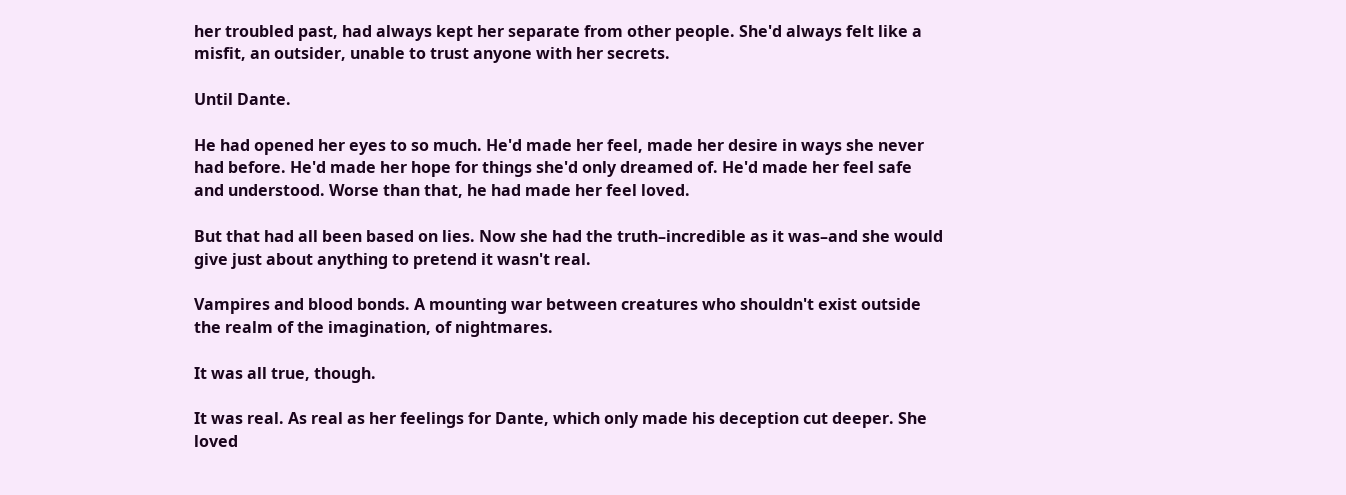her troubled past, had always kept her separate from other people. She'd always felt like a misfit, an outsider, unable to trust anyone with her secrets.

Until Dante.

He had opened her eyes to so much. He'd made her feel, made her desire in ways she never had before. He'd made her hope for things she'd only dreamed of. He'd made her feel safe and understood. Worse than that, he had made her feel loved.

But that had all been based on lies. Now she had the truth–incredible as it was–and she would give just about anything to pretend it wasn't real.

Vampires and blood bonds. A mounting war between creatures who shouldn't exist outside the realm of the imagination, of nightmares.

It was all true, though.

It was real. As real as her feelings for Dante, which only made his deception cut deeper. She loved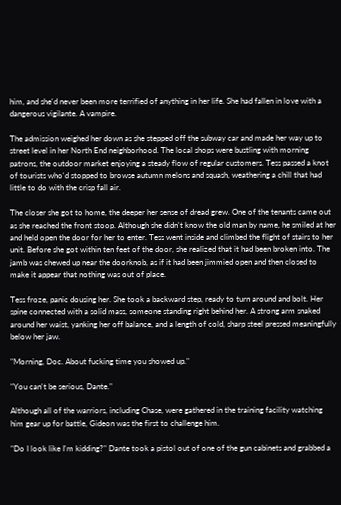him, and she'd never been more terrified of anything in her life. She had fallen in love with a dangerous vigilante. A vampire.

The admission weighed her down as she stepped off the subway car and made her way up to street level in her North End neighborhood. The local shops were bustling with morning patrons, the outdoor market enjoying a steady flow of regular customers. Tess passed a knot of tourists who'd stopped to browse autumn melons and squash, weathering a chill that had little to do with the crisp fall air.

The closer she got to home, the deeper her sense of dread grew. One of the tenants came out as she reached the front stoop. Although she didn't know the old man by name, he smiled at her and held open the door for her to enter. Tess went inside and climbed the flight of stairs to her unit. Before she got within ten feet of the door, she realized that it had been broken into. The jamb was chewed up near the doorknob, as if it had been jimmied open and then closed to make it appear that nothing was out of place.

Tess froze, panic dousing her. She took a backward step, ready to turn around and bolt. Her spine connected with a solid mass, someone standing right behind her. A strong arm snaked around her waist, yanking her off balance, and a length of cold, sharp steel pressed meaningfully below her jaw.

"Morning, Doc. About fucking time you showed up."

"You can't be serious, Dante."

Although all of the warriors, including Chase, were gathered in the training facility watching him gear up for battle, Gideon was the first to challenge him.

"Do I look like I'm kidding?" Dante took a pistol out of one of the gun cabinets and grabbed a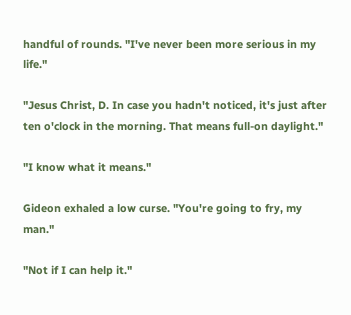handful of rounds. "I've never been more serious in my life."

"Jesus Christ, D. In case you hadn't noticed, it's just after ten o'clock in the morning. That means full-on daylight."

"I know what it means."

Gideon exhaled a low curse. "You're going to fry, my man."

"Not if I can help it."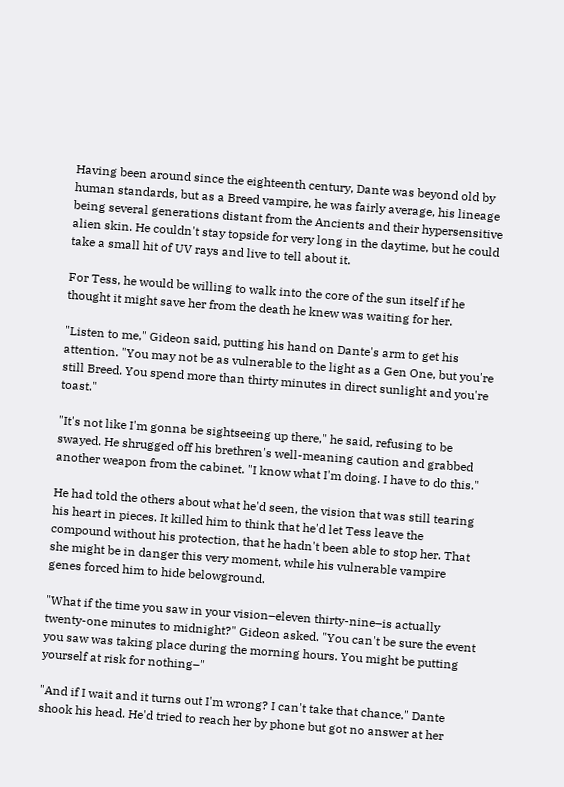Having been around since the eighteenth century, Dante was beyond old by human standards, but as a Breed vampire, he was fairly average, his lineage being several generations distant from the Ancients and their hypersensitive alien skin. He couldn't stay topside for very long in the daytime, but he could take a small hit of UV rays and live to tell about it.

For Tess, he would be willing to walk into the core of the sun itself if he thought it might save her from the death he knew was waiting for her.

"Listen to me," Gideon said, putting his hand on Dante's arm to get his attention. "You may not be as vulnerable to the light as a Gen One, but you're still Breed. You spend more than thirty minutes in direct sunlight and you're toast."

"It's not like I'm gonna be sightseeing up there," he said, refusing to be swayed. He shrugged off his brethren's well-meaning caution and grabbed another weapon from the cabinet. "I know what I'm doing. I have to do this."

He had told the others about what he'd seen, the vision that was still tearing his heart in pieces. It killed him to think that he'd let Tess leave the compound without his protection, that he hadn't been able to stop her. That she might be in danger this very moment, while his vulnerable vampire genes forced him to hide belowground.

"What if the time you saw in your vision–eleven thirty-nine–is actually twenty-one minutes to midnight?" Gideon asked. "You can't be sure the event you saw was taking place during the morning hours. You might be putting yourself at risk for nothing–"

"And if I wait and it turns out I'm wrong? I can't take that chance." Dante shook his head. He'd tried to reach her by phone but got no answer at her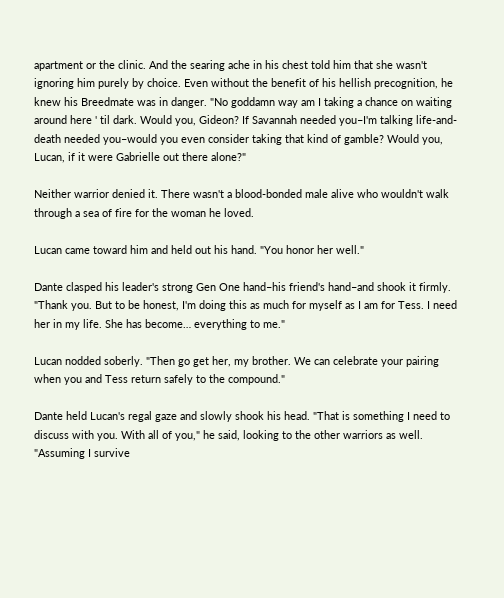apartment or the clinic. And the searing ache in his chest told him that she wasn't ignoring him purely by choice. Even without the benefit of his hellish precognition, he knew his Breedmate was in danger. "No goddamn way am I taking a chance on waiting around here ' til dark. Would you, Gideon? If Savannah needed you–I'm talking life-and-death needed you–would you even consider taking that kind of gamble? Would you, Lucan, if it were Gabrielle out there alone?"

Neither warrior denied it. There wasn't a blood-bonded male alive who wouldn't walk through a sea of fire for the woman he loved.

Lucan came toward him and held out his hand. "You honor her well."

Dante clasped his leader's strong Gen One hand–his friend's hand–and shook it firmly. "Thank you. But to be honest, I'm doing this as much for myself as I am for Tess. I need her in my life. She has become… everything to me."

Lucan nodded soberly. "Then go get her, my brother. We can celebrate your pairing when you and Tess return safely to the compound."

Dante held Lucan's regal gaze and slowly shook his head. "That is something I need to discuss with you. With all of you," he said, looking to the other warriors as well. "Assuming I survive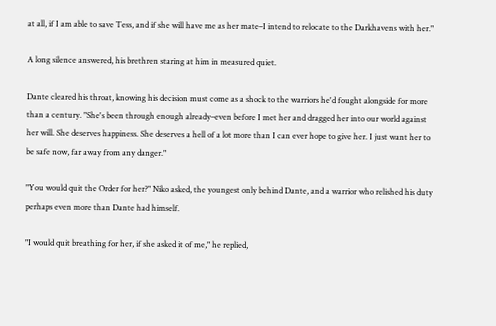at all, if I am able to save Tess, and if she will have me as her mate–I intend to relocate to the Darkhavens with her."

A long silence answered, his brethren staring at him in measured quiet.

Dante cleared his throat, knowing his decision must come as a shock to the warriors he'd fought alongside for more than a century. "She's been through enough already–even before I met her and dragged her into our world against her will. She deserves happiness. She deserves a hell of a lot more than I can ever hope to give her. I just want her to be safe now, far away from any danger."

"You would quit the Order for her?" Niko asked, the youngest only behind Dante, and a warrior who relished his duty perhaps even more than Dante had himself.

"I would quit breathing for her, if she asked it of me," he replied,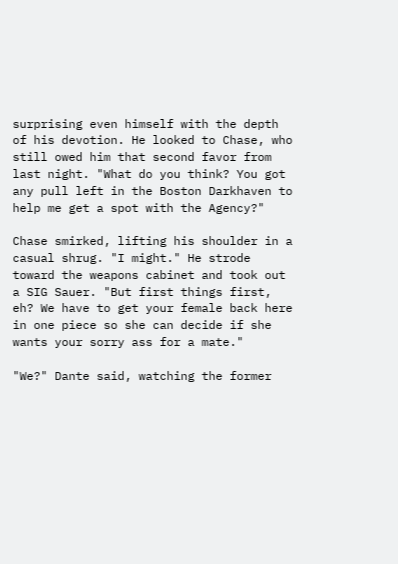surprising even himself with the depth of his devotion. He looked to Chase, who still owed him that second favor from last night. "What do you think? You got any pull left in the Boston Darkhaven to help me get a spot with the Agency?"

Chase smirked, lifting his shoulder in a casual shrug. "I might." He strode toward the weapons cabinet and took out a SIG Sauer. "But first things first, eh? We have to get your female back here in one piece so she can decide if she wants your sorry ass for a mate."

"We?" Dante said, watching the former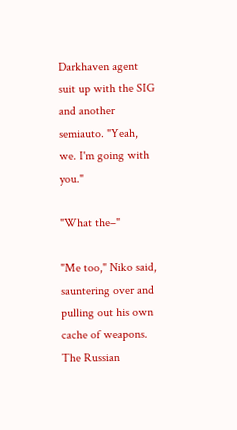Darkhaven agent suit up with the SIG and another semiauto. "Yeah, we. I'm going with you."

"What the–"

"Me too," Niko said, sauntering over and pulling out his own cache of weapons. The Russian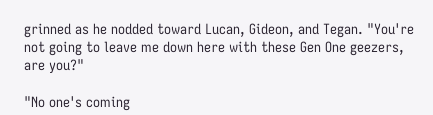grinned as he nodded toward Lucan, Gideon, and Tegan. "You're not going to leave me down here with these Gen One geezers, are you?"

"No one's coming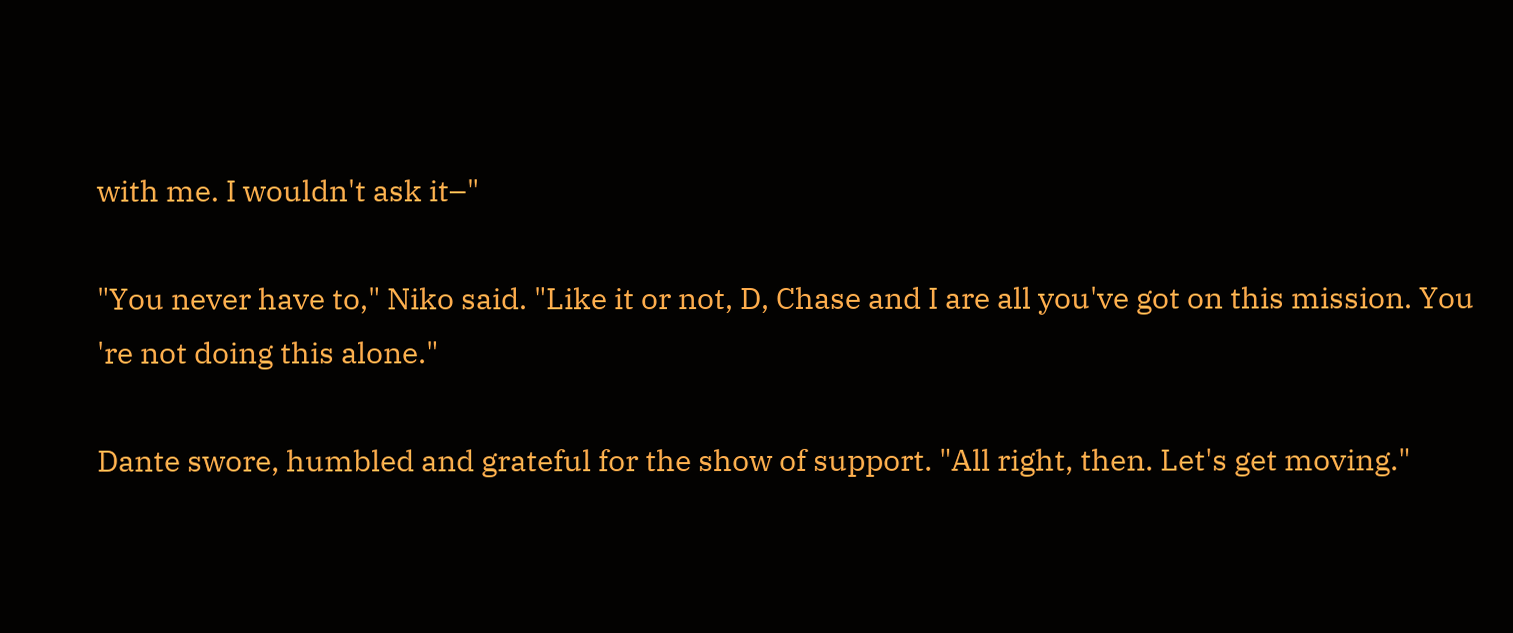with me. I wouldn't ask it–"

"You never have to," Niko said. "Like it or not, D, Chase and I are all you've got on this mission. You 're not doing this alone."

Dante swore, humbled and grateful for the show of support. "All right, then. Let's get moving."